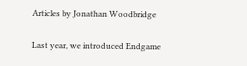Articles by Jonathan Woodbridge

Last year, we introduced Endgame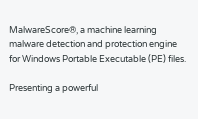MalwareScore®, a machine learning malware detection and protection engine for Windows Portable Executable (PE) files.

Presenting a powerful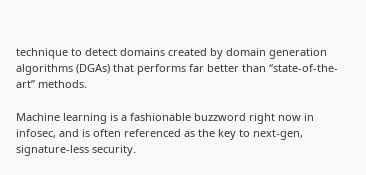technique to detect domains created by domain generation algorithms (DGAs) that performs far better than “state-of-the-art” methods.

Machine learning is a fashionable buzzword right now in infosec, and is often referenced as the key to next-gen, signature-less security.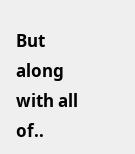But along with all of..